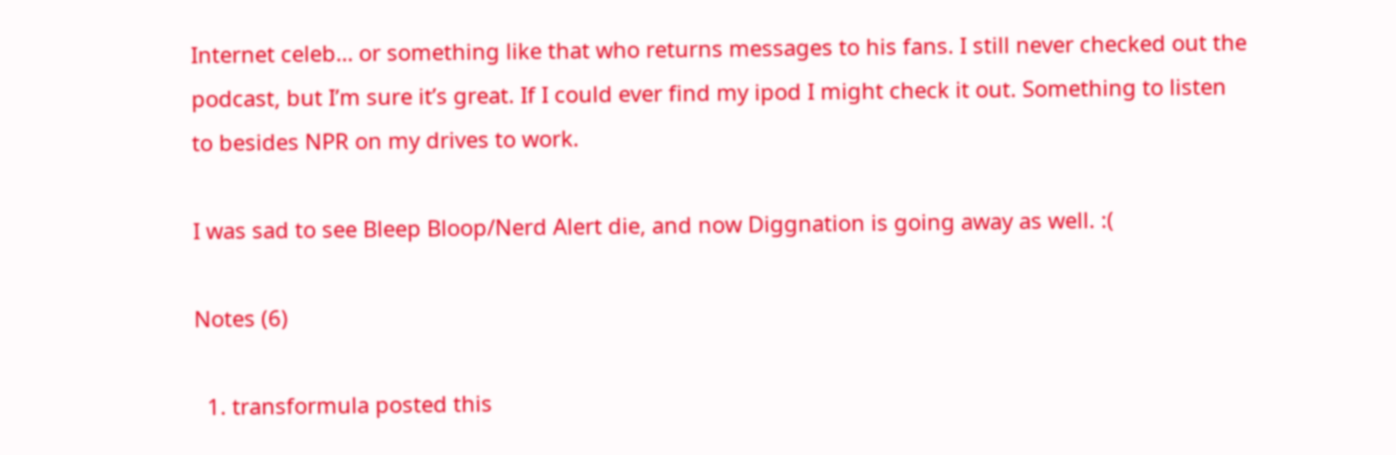Internet celeb… or something like that who returns messages to his fans. I still never checked out the podcast, but I’m sure it’s great. If I could ever find my ipod I might check it out. Something to listen to besides NPR on my drives to work.

I was sad to see Bleep Bloop/Nerd Alert die, and now Diggnation is going away as well. :(

Notes (6)

  1. transformula posted this